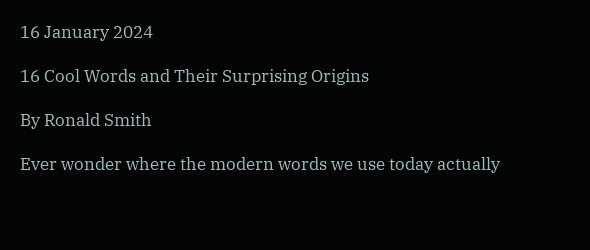16 January 2024

16 Cool Words and Their Surprising Origins

By Ronald Smith

Ever wonder where the modern words we use today actually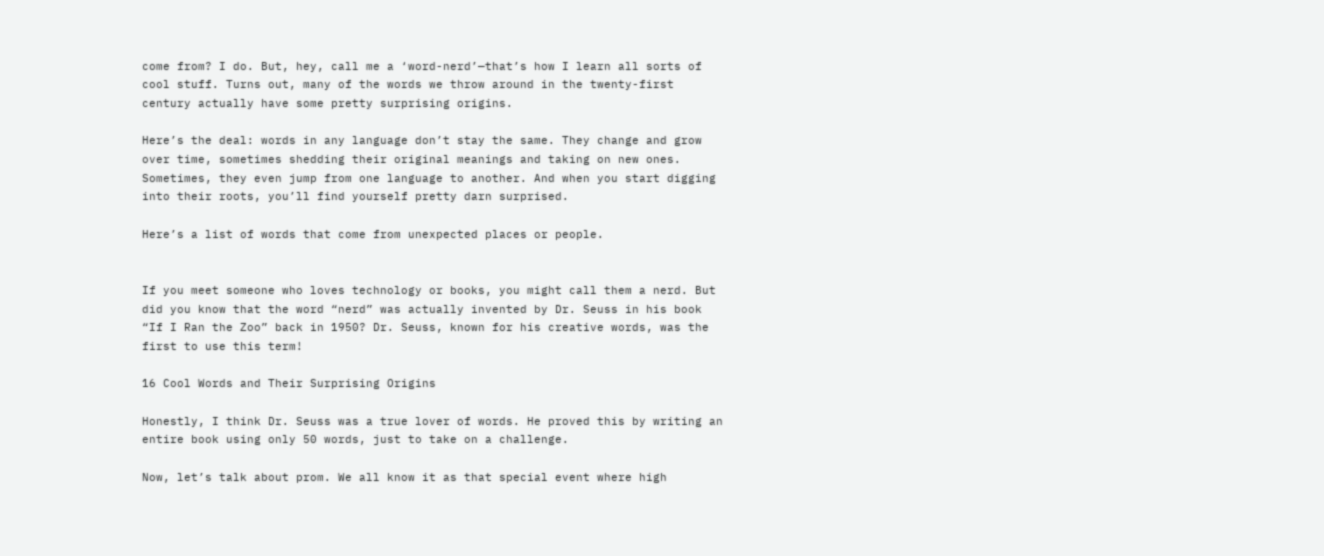come from? I do. But, hey, call me a ‘word-nerd’—that’s how I learn all sorts of cool stuff. Turns out, many of the words we throw around in the twenty-first century actually have some pretty surprising origins.

Here’s the deal: words in any language don’t stay the same. They change and grow over time, sometimes shedding their original meanings and taking on new ones. Sometimes, they even jump from one language to another. And when you start digging into their roots, you’ll find yourself pretty darn surprised.

Here’s a list of words that come from unexpected places or people.


If you meet someone who loves technology or books, you might call them a nerd. But did you know that the word “nerd” was actually invented by Dr. Seuss in his book “If I Ran the Zoo” back in 1950? Dr. Seuss, known for his creative words, was the first to use this term!

16 Cool Words and Their Surprising Origins

Honestly, I think Dr. Seuss was a true lover of words. He proved this by writing an entire book using only 50 words, just to take on a challenge.

Now, let’s talk about prom. We all know it as that special event where high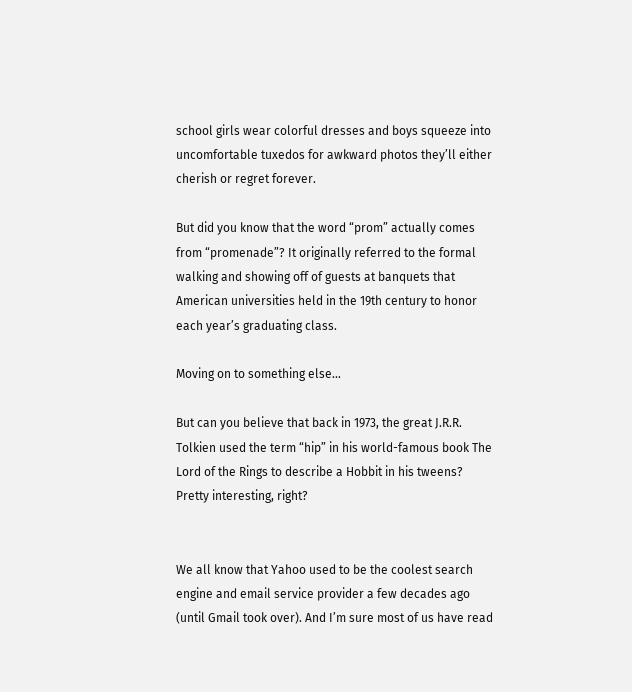school girls wear colorful dresses and boys squeeze into uncomfortable tuxedos for awkward photos they’ll either cherish or regret forever.

But did you know that the word “prom” actually comes from “promenade”? It originally referred to the formal walking and showing off of guests at banquets that American universities held in the 19th century to honor each year’s graduating class.

Moving on to something else…

But can you believe that back in 1973, the great J.R.R. Tolkien used the term “hip” in his world-famous book The Lord of the Rings to describe a Hobbit in his tweens? Pretty interesting, right?


We all know that Yahoo used to be the coolest search engine and email service provider a few decades ago (until Gmail took over). And I’m sure most of us have read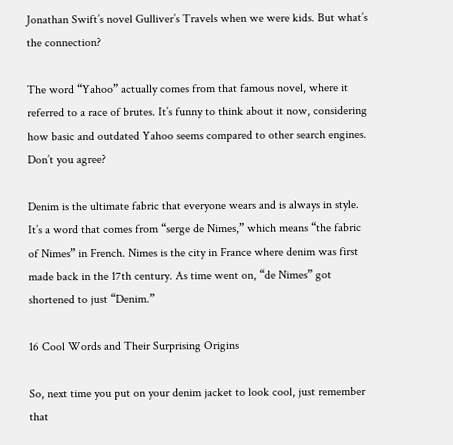Jonathan Swift’s novel Gulliver’s Travels when we were kids. But what’s the connection?

The word “Yahoo” actually comes from that famous novel, where it referred to a race of brutes. It’s funny to think about it now, considering how basic and outdated Yahoo seems compared to other search engines. Don’t you agree?

Denim is the ultimate fabric that everyone wears and is always in style. It’s a word that comes from “serge de Nimes,” which means “the fabric of Nimes” in French. Nimes is the city in France where denim was first made back in the 17th century. As time went on, “de Nimes” got shortened to just “Denim.”

16 Cool Words and Their Surprising Origins

So, next time you put on your denim jacket to look cool, just remember that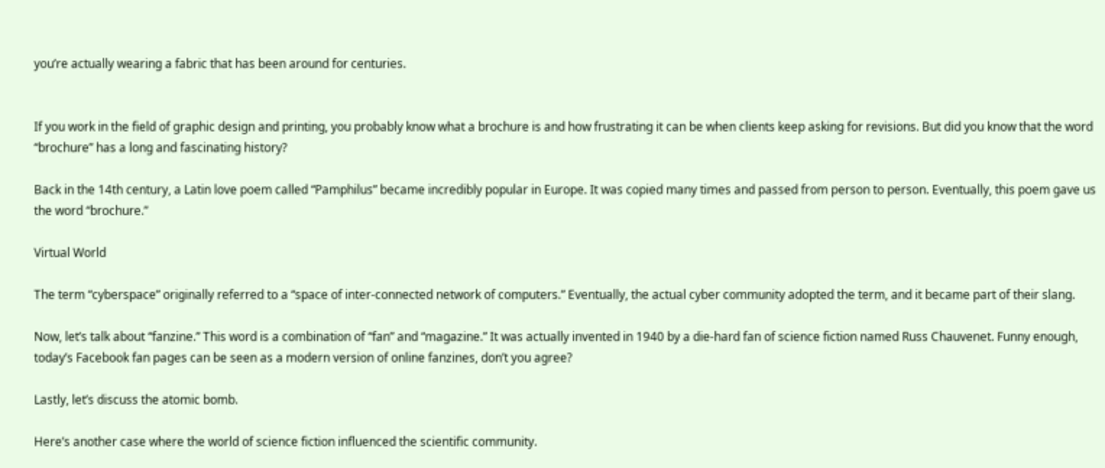you’re actually wearing a fabric that has been around for centuries.


If you work in the field of graphic design and printing, you probably know what a brochure is and how frustrating it can be when clients keep asking for revisions. But did you know that the word “brochure” has a long and fascinating history?

Back in the 14th century, a Latin love poem called “Pamphilus” became incredibly popular in Europe. It was copied many times and passed from person to person. Eventually, this poem gave us the word “brochure.”

Virtual World

The term “cyberspace” originally referred to a “space of inter-connected network of computers.” Eventually, the actual cyber community adopted the term, and it became part of their slang.

Now, let’s talk about “fanzine.” This word is a combination of “fan” and “magazine.” It was actually invented in 1940 by a die-hard fan of science fiction named Russ Chauvenet. Funny enough, today’s Facebook fan pages can be seen as a modern version of online fanzines, don’t you agree?

Lastly, let’s discuss the atomic bomb.

Here’s another case where the world of science fiction influenced the scientific community.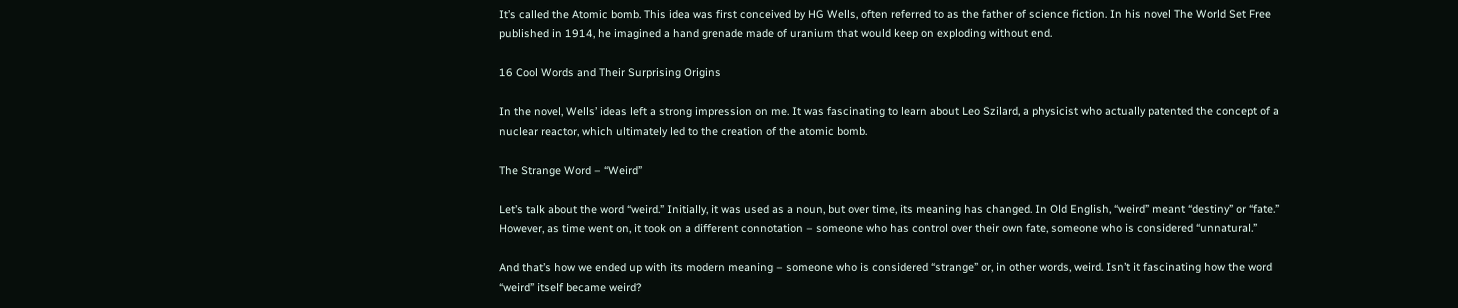It’s called the Atomic bomb. This idea was first conceived by HG Wells, often referred to as the father of science fiction. In his novel The World Set Free published in 1914, he imagined a hand grenade made of uranium that would keep on exploding without end.

16 Cool Words and Their Surprising Origins

In the novel, Wells’ ideas left a strong impression on me. It was fascinating to learn about Leo Szilard, a physicist who actually patented the concept of a nuclear reactor, which ultimately led to the creation of the atomic bomb.

The Strange Word – “Weird”

Let’s talk about the word “weird.” Initially, it was used as a noun, but over time, its meaning has changed. In Old English, “weird” meant “destiny” or “fate.” However, as time went on, it took on a different connotation – someone who has control over their own fate, someone who is considered “unnatural.”

And that’s how we ended up with its modern meaning – someone who is considered “strange” or, in other words, weird. Isn’t it fascinating how the word “weird” itself became weird?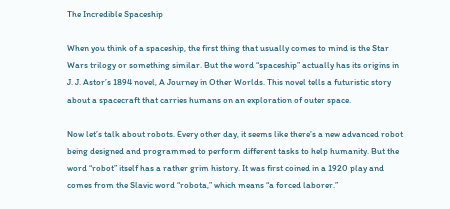The Incredible Spaceship

When you think of a spaceship, the first thing that usually comes to mind is the Star Wars trilogy or something similar. But the word “spaceship” actually has its origins in J. J. Astor’s 1894 novel, A Journey in Other Worlds. This novel tells a futuristic story about a spacecraft that carries humans on an exploration of outer space.

Now let’s talk about robots. Every other day, it seems like there’s a new advanced robot being designed and programmed to perform different tasks to help humanity. But the word “robot” itself has a rather grim history. It was first coined in a 1920 play and comes from the Slavic word “robota,” which means “a forced laborer.”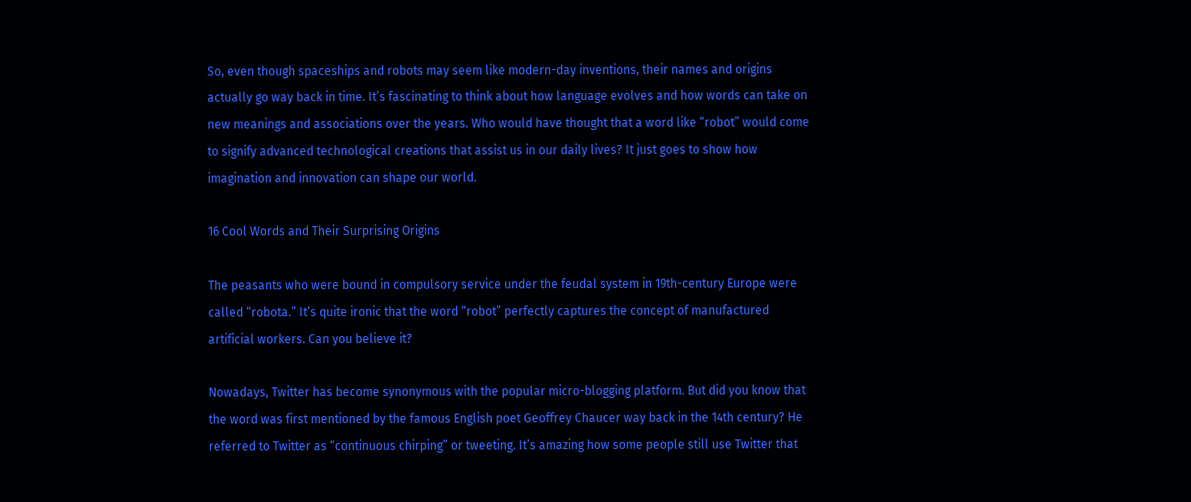So, even though spaceships and robots may seem like modern-day inventions, their names and origins actually go way back in time. It’s fascinating to think about how language evolves and how words can take on new meanings and associations over the years. Who would have thought that a word like “robot” would come to signify advanced technological creations that assist us in our daily lives? It just goes to show how imagination and innovation can shape our world.

16 Cool Words and Their Surprising Origins

The peasants who were bound in compulsory service under the feudal system in 19th-century Europe were called “robota.” It’s quite ironic that the word “robot” perfectly captures the concept of manufactured artificial workers. Can you believe it?

Nowadays, Twitter has become synonymous with the popular micro-blogging platform. But did you know that the word was first mentioned by the famous English poet Geoffrey Chaucer way back in the 14th century? He referred to Twitter as “continuous chirping” or tweeting. It’s amazing how some people still use Twitter that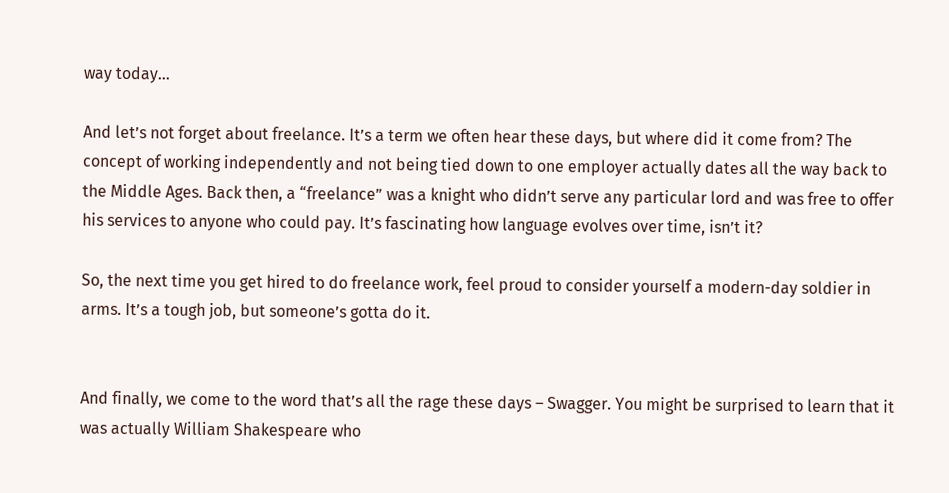way today…

And let’s not forget about freelance. It’s a term we often hear these days, but where did it come from? The concept of working independently and not being tied down to one employer actually dates all the way back to the Middle Ages. Back then, a “freelance” was a knight who didn’t serve any particular lord and was free to offer his services to anyone who could pay. It’s fascinating how language evolves over time, isn’t it?

So, the next time you get hired to do freelance work, feel proud to consider yourself a modern-day soldier in arms. It’s a tough job, but someone’s gotta do it.


And finally, we come to the word that’s all the rage these days – Swagger. You might be surprised to learn that it was actually William Shakespeare who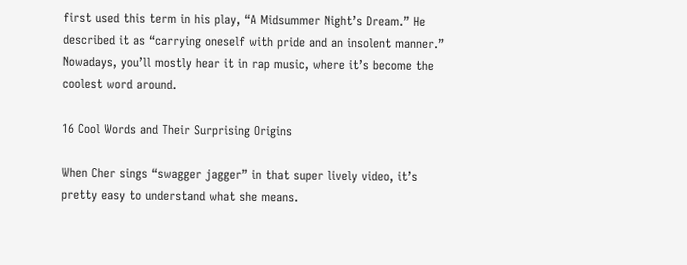first used this term in his play, “A Midsummer Night’s Dream.” He described it as “carrying oneself with pride and an insolent manner.” Nowadays, you’ll mostly hear it in rap music, where it’s become the coolest word around.

16 Cool Words and Their Surprising Origins

When Cher sings “swagger jagger” in that super lively video, it’s pretty easy to understand what she means.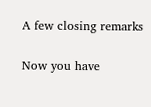A few closing remarks

Now you have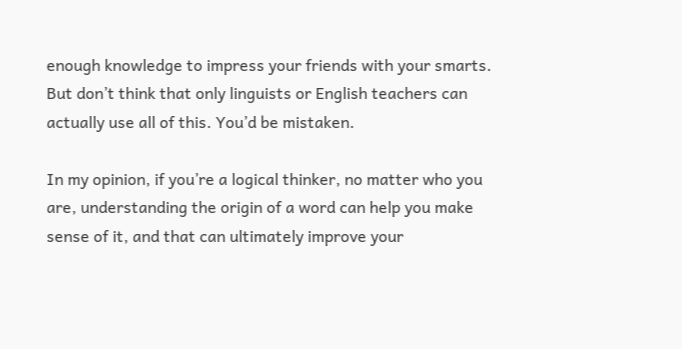enough knowledge to impress your friends with your smarts. But don’t think that only linguists or English teachers can actually use all of this. You’d be mistaken.

In my opinion, if you’re a logical thinker, no matter who you are, understanding the origin of a word can help you make sense of it, and that can ultimately improve your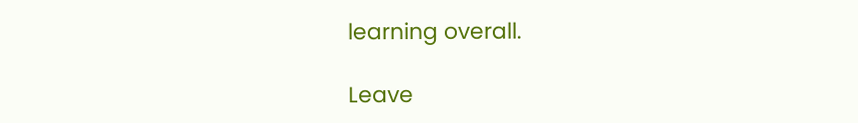learning overall.

Leave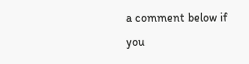a comment below if you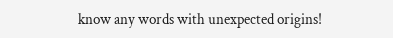know any words with unexpected origins!